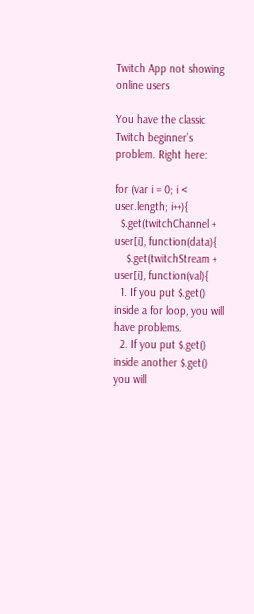Twitch App not showing online users

You have the classic Twitch beginner’s problem. Right here:

for (var i = 0; i < user.length; i++){
  $.get(twitchChannel + user[i], function(data){
    $.get(twitchStream + user[i], function(val){
  1. If you put $.get() inside a for loop, you will have problems.
  2. If you put $.get() inside another $.get() you will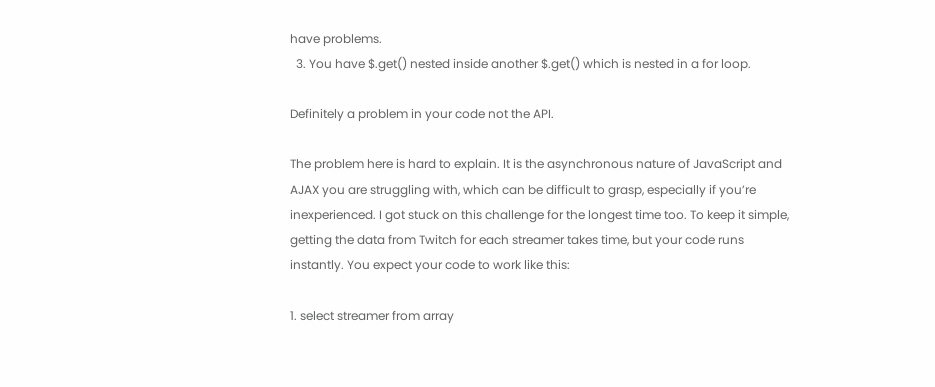have problems.
  3. You have $.get() nested inside another $.get() which is nested in a for loop.

Definitely a problem in your code not the API.

The problem here is hard to explain. It is the asynchronous nature of JavaScript and AJAX you are struggling with, which can be difficult to grasp, especially if you’re inexperienced. I got stuck on this challenge for the longest time too. To keep it simple, getting the data from Twitch for each streamer takes time, but your code runs instantly. You expect your code to work like this:

1. select streamer from array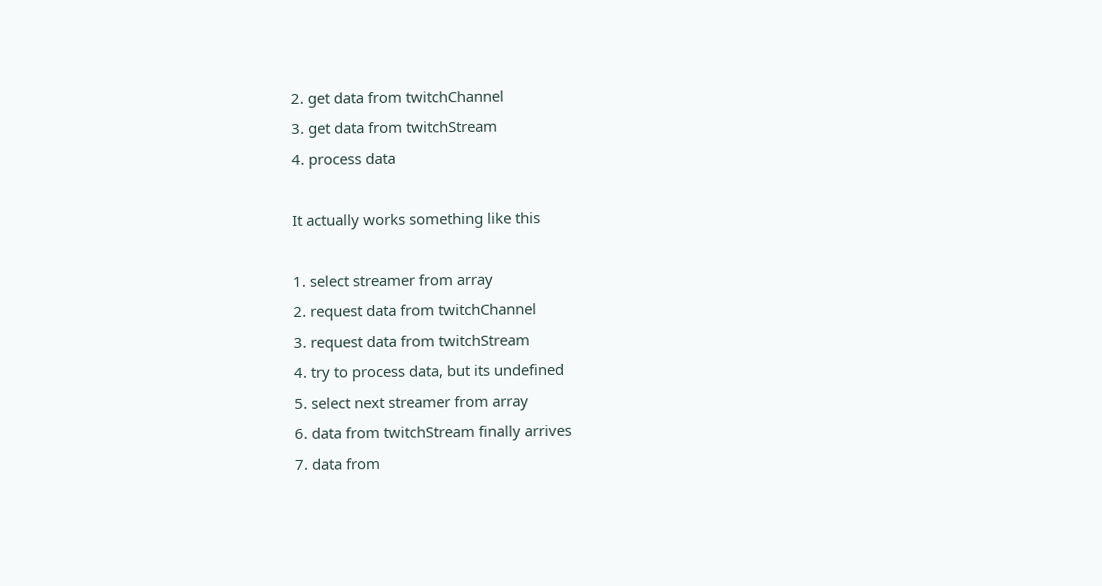2. get data from twitchChannel
3. get data from twitchStream
4. process data

It actually works something like this

1. select streamer from array
2. request data from twitchChannel
3. request data from twitchStream
4. try to process data, but its undefined
5. select next streamer from array
6. data from twitchStream finally arrives
7. data from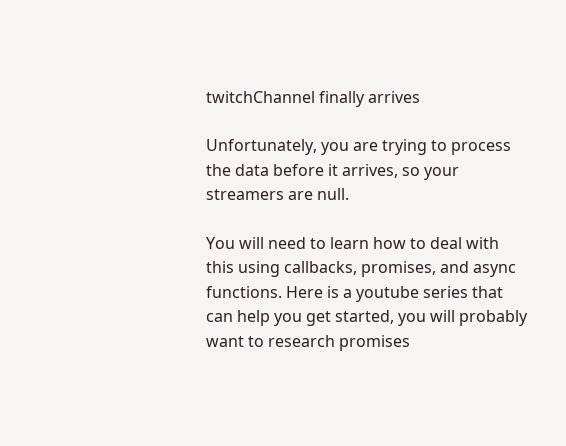twitchChannel finally arrives

Unfortunately, you are trying to process the data before it arrives, so your streamers are null.

You will need to learn how to deal with this using callbacks, promises, and async functions. Here is a youtube series that can help you get started, you will probably want to research promises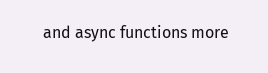and async functions more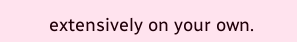extensively on your own.